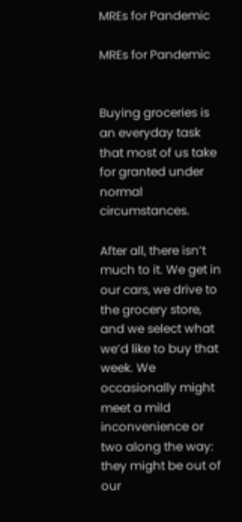MREs for Pandemic

MREs for Pandemic


Buying groceries is an everyday task that most of us take for granted under normal circumstances.

After all, there isn’t much to it. We get in our cars, we drive to the grocery store, and we select what we’d like to buy that week. We occasionally might meet a mild inconvenience or two along the way: they might be out of our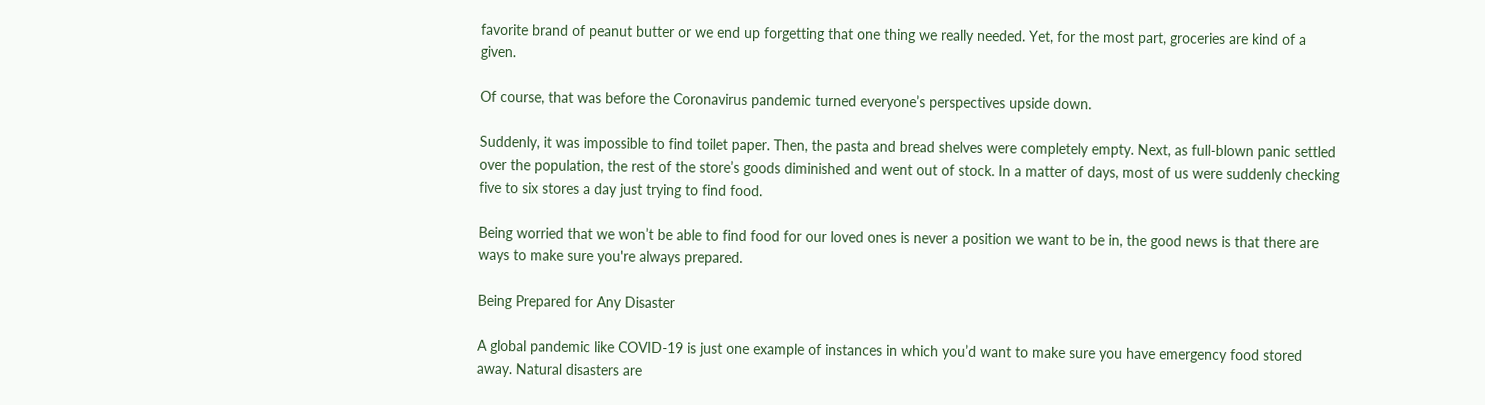favorite brand of peanut butter or we end up forgetting that one thing we really needed. Yet, for the most part, groceries are kind of a given.

Of course, that was before the Coronavirus pandemic turned everyone’s perspectives upside down.

Suddenly, it was impossible to find toilet paper. Then, the pasta and bread shelves were completely empty. Next, as full-blown panic settled over the population, the rest of the store’s goods diminished and went out of stock. In a matter of days, most of us were suddenly checking five to six stores a day just trying to find food.

Being worried that we won’t be able to find food for our loved ones is never a position we want to be in, the good news is that there are ways to make sure you're always prepared.

Being Prepared for Any Disaster

A global pandemic like COVID-19 is just one example of instances in which you’d want to make sure you have emergency food stored away. Natural disasters are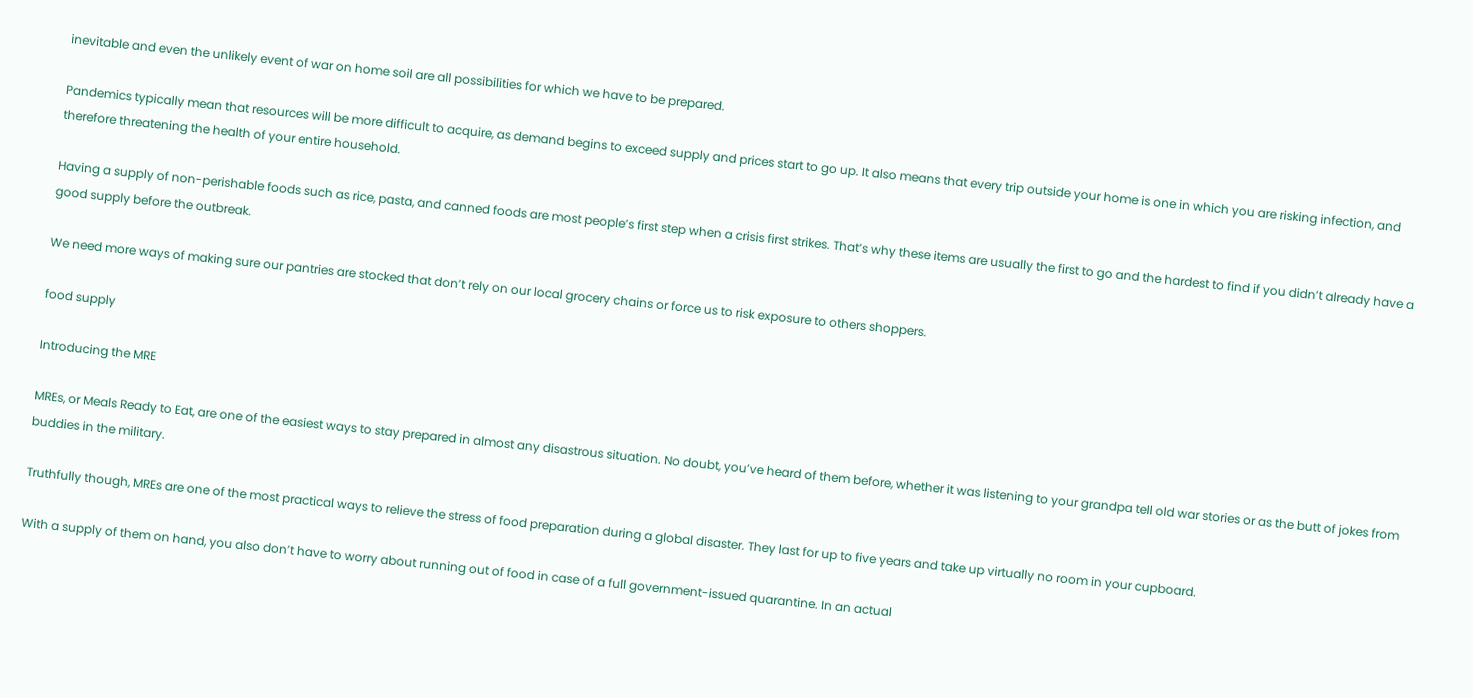inevitable and even the unlikely event of war on home soil are all possibilities for which we have to be prepared.

Pandemics typically mean that resources will be more difficult to acquire, as demand begins to exceed supply and prices start to go up. It also means that every trip outside your home is one in which you are risking infection, and therefore threatening the health of your entire household.

Having a supply of non-perishable foods such as rice, pasta, and canned foods are most people’s first step when a crisis first strikes. That’s why these items are usually the first to go and the hardest to find if you didn’t already have a good supply before the outbreak.

We need more ways of making sure our pantries are stocked that don’t rely on our local grocery chains or force us to risk exposure to others shoppers.

food supply

Introducing the MRE

MREs, or Meals Ready to Eat, are one of the easiest ways to stay prepared in almost any disastrous situation. No doubt, you’ve heard of them before, whether it was listening to your grandpa tell old war stories or as the butt of jokes from buddies in the military.

Truthfully though, MREs are one of the most practical ways to relieve the stress of food preparation during a global disaster. They last for up to five years and take up virtually no room in your cupboard.

With a supply of them on hand, you also don’t have to worry about running out of food in case of a full government-issued quarantine. In an actual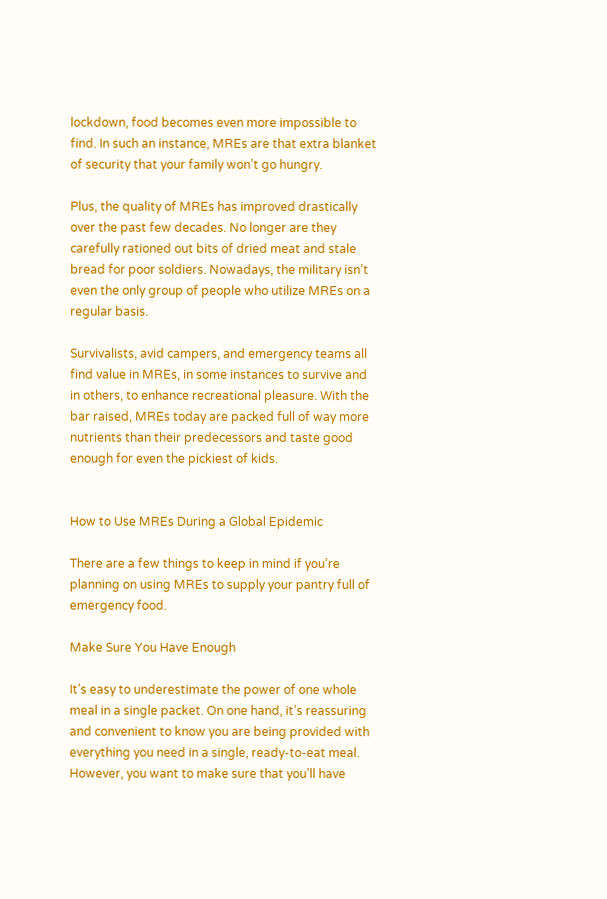lockdown, food becomes even more impossible to find. In such an instance, MREs are that extra blanket of security that your family won’t go hungry.

Plus, the quality of MREs has improved drastically over the past few decades. No longer are they carefully rationed out bits of dried meat and stale bread for poor soldiers. Nowadays, the military isn’t even the only group of people who utilize MREs on a regular basis.

Survivalists, avid campers, and emergency teams all find value in MREs, in some instances to survive and in others, to enhance recreational pleasure. With the bar raised, MREs today are packed full of way more nutrients than their predecessors and taste good enough for even the pickiest of kids.


How to Use MREs During a Global Epidemic

There are a few things to keep in mind if you’re planning on using MREs to supply your pantry full of emergency food.

Make Sure You Have Enough

It’s easy to underestimate the power of one whole meal in a single packet. On one hand, it’s reassuring and convenient to know you are being provided with everything you need in a single, ready-to-eat meal. However, you want to make sure that you’ll have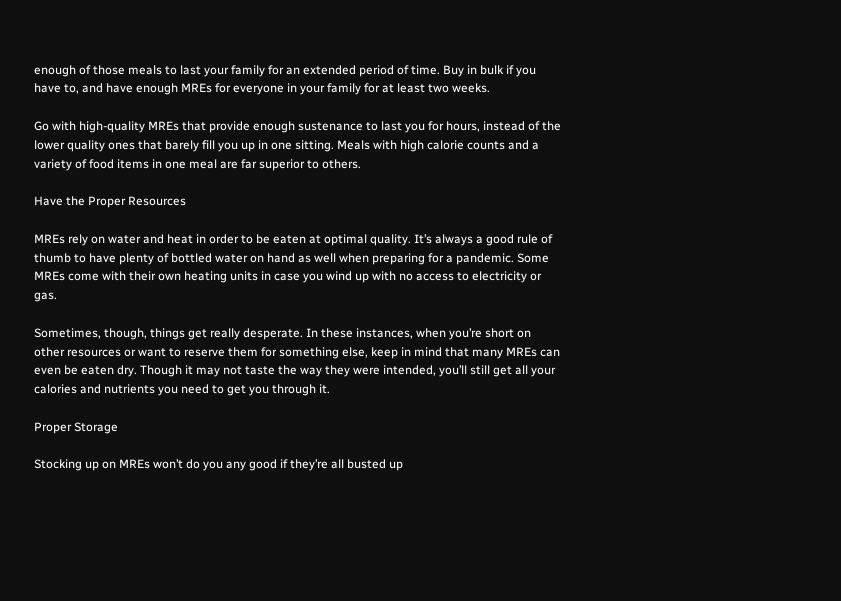enough of those meals to last your family for an extended period of time. Buy in bulk if you have to, and have enough MREs for everyone in your family for at least two weeks.

Go with high-quality MREs that provide enough sustenance to last you for hours, instead of the lower quality ones that barely fill you up in one sitting. Meals with high calorie counts and a variety of food items in one meal are far superior to others.

Have the Proper Resources

MREs rely on water and heat in order to be eaten at optimal quality. It’s always a good rule of thumb to have plenty of bottled water on hand as well when preparing for a pandemic. Some MREs come with their own heating units in case you wind up with no access to electricity or gas.

Sometimes, though, things get really desperate. In these instances, when you’re short on other resources or want to reserve them for something else, keep in mind that many MREs can even be eaten dry. Though it may not taste the way they were intended, you’ll still get all your calories and nutrients you need to get you through it.

Proper Storage

Stocking up on MREs won’t do you any good if they’re all busted up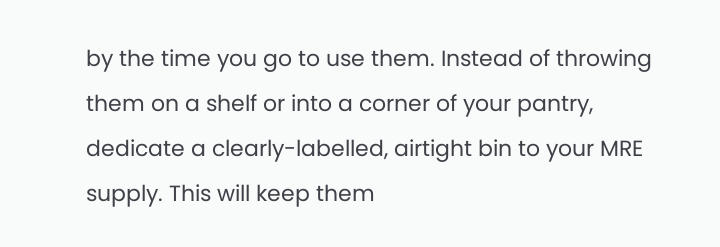by the time you go to use them. Instead of throwing them on a shelf or into a corner of your pantry, dedicate a clearly-labelled, airtight bin to your MRE supply. This will keep them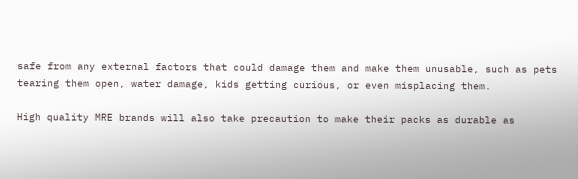safe from any external factors that could damage them and make them unusable, such as pets tearing them open, water damage, kids getting curious, or even misplacing them.

High quality MRE brands will also take precaution to make their packs as durable as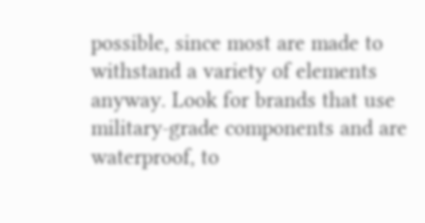possible, since most are made to withstand a variety of elements anyway. Look for brands that use military-grade components and are waterproof, to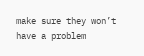make sure they won’t have a problem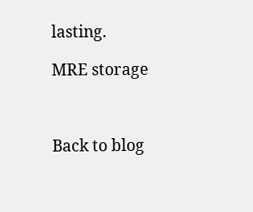lasting.

MRE storage



Back to blog